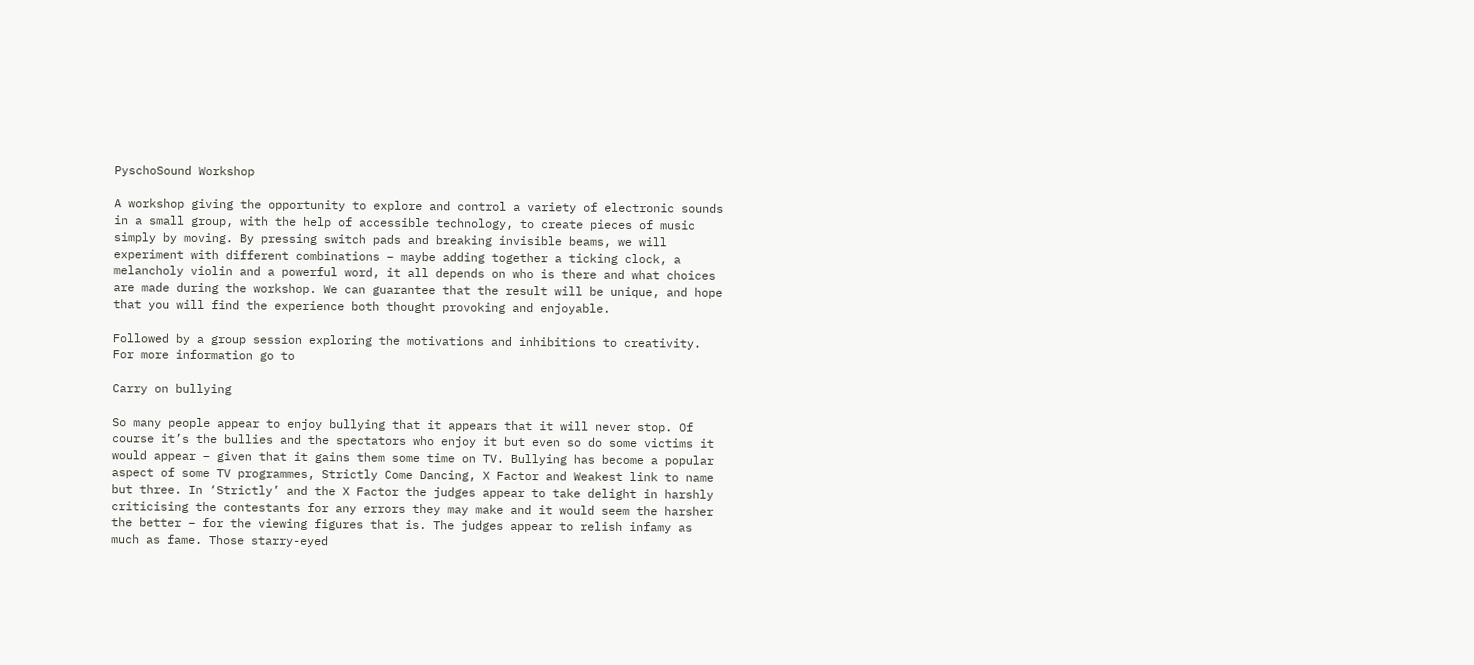PyschoSound Workshop

A workshop giving the opportunity to explore and control a variety of electronic sounds in a small group, with the help of accessible technology, to create pieces of music simply by moving. By pressing switch pads and breaking invisible beams, we will experiment with different combinations – maybe adding together a ticking clock, a melancholy violin and a powerful word, it all depends on who is there and what choices are made during the workshop. We can guarantee that the result will be unique, and hope that you will find the experience both thought provoking and enjoyable.

Followed by a group session exploring the motivations and inhibitions to creativity.
For more information go to

Carry on bullying

So many people appear to enjoy bullying that it appears that it will never stop. Of course it’s the bullies and the spectators who enjoy it but even so do some victims it would appear – given that it gains them some time on TV. Bullying has become a popular aspect of some TV programmes, Strictly Come Dancing, X Factor and Weakest link to name but three. In ‘Strictly’ and the X Factor the judges appear to take delight in harshly criticising the contestants for any errors they may make and it would seem the harsher the better – for the viewing figures that is. The judges appear to relish infamy as much as fame. Those starry-eyed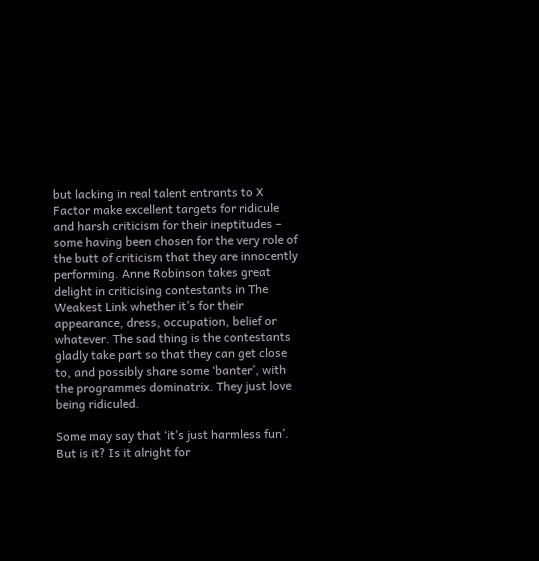but lacking in real talent entrants to X Factor make excellent targets for ridicule and harsh criticism for their ineptitudes – some having been chosen for the very role of the butt of criticism that they are innocently performing. Anne Robinson takes great delight in criticising contestants in The Weakest Link whether it’s for their appearance, dress, occupation, belief or whatever. The sad thing is the contestants gladly take part so that they can get close to, and possibly share some ‘banter’, with the programmes dominatrix. They just love being ridiculed.

Some may say that ‘it’s just harmless fun’. But is it? Is it alright for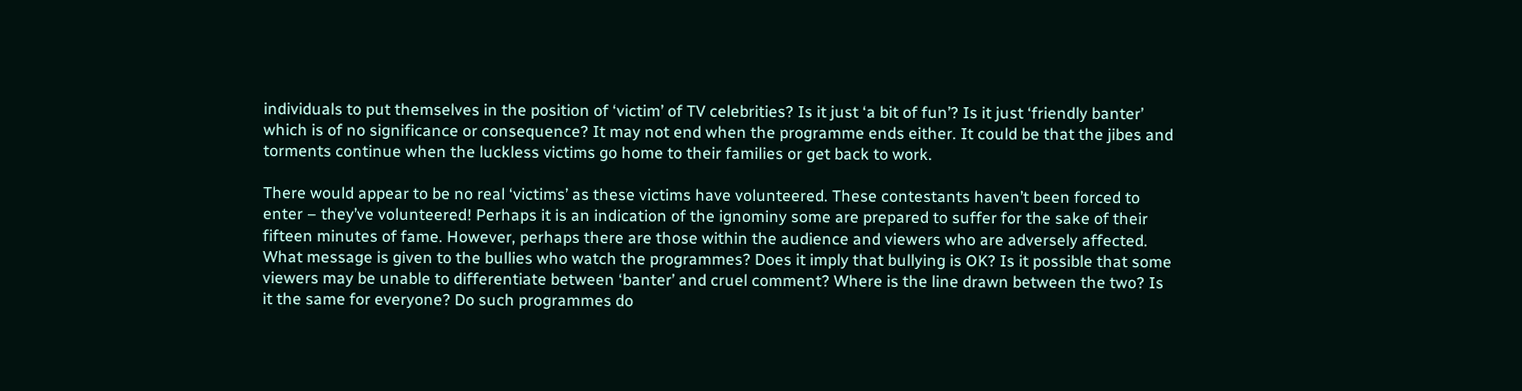individuals to put themselves in the position of ‘victim’ of TV celebrities? Is it just ‘a bit of fun’? Is it just ‘friendly banter’ which is of no significance or consequence? It may not end when the programme ends either. It could be that the jibes and torments continue when the luckless victims go home to their families or get back to work.

There would appear to be no real ‘victims’ as these victims have volunteered. These contestants haven’t been forced to enter – they’ve volunteered! Perhaps it is an indication of the ignominy some are prepared to suffer for the sake of their fifteen minutes of fame. However, perhaps there are those within the audience and viewers who are adversely affected. What message is given to the bullies who watch the programmes? Does it imply that bullying is OK? Is it possible that some viewers may be unable to differentiate between ‘banter’ and cruel comment? Where is the line drawn between the two? Is it the same for everyone? Do such programmes do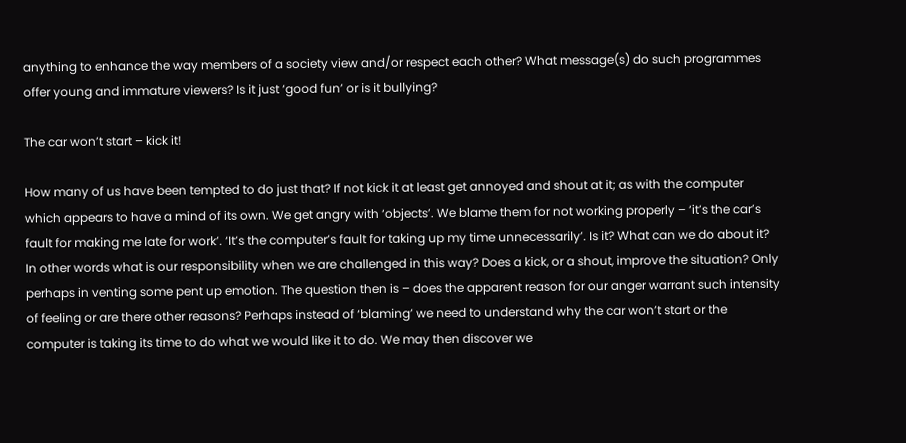anything to enhance the way members of a society view and/or respect each other? What message(s) do such programmes offer young and immature viewers? Is it just ‘good fun’ or is it bullying?

The car won’t start – kick it!

How many of us have been tempted to do just that? If not kick it at least get annoyed and shout at it; as with the computer which appears to have a mind of its own. We get angry with ‘objects’. We blame them for not working properly – ‘it’s the car’s fault for making me late for work’. ‘It’s the computer’s fault for taking up my time unnecessarily’. Is it? What can we do about it? In other words what is our responsibility when we are challenged in this way? Does a kick, or a shout, improve the situation? Only perhaps in venting some pent up emotion. The question then is – does the apparent reason for our anger warrant such intensity of feeling or are there other reasons? Perhaps instead of ‘blaming’ we need to understand why the car won’t start or the computer is taking its time to do what we would like it to do. We may then discover we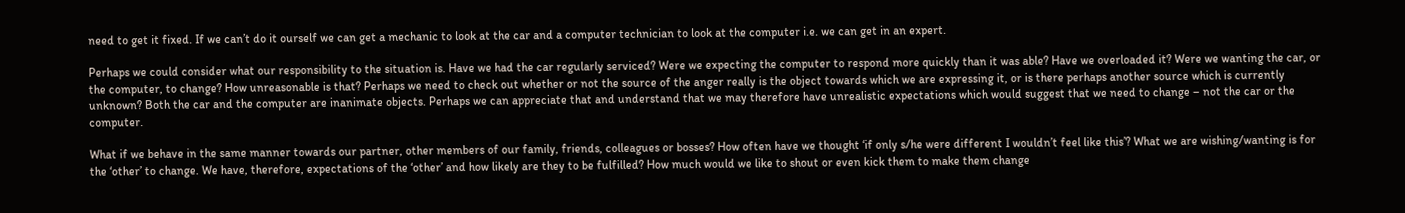need to get it fixed. If we can’t do it ourself we can get a mechanic to look at the car and a computer technician to look at the computer i.e. we can get in an expert.

Perhaps we could consider what our responsibility to the situation is. Have we had the car regularly serviced? Were we expecting the computer to respond more quickly than it was able? Have we overloaded it? Were we wanting the car, or the computer, to change? How unreasonable is that? Perhaps we need to check out whether or not the source of the anger really is the object towards which we are expressing it, or is there perhaps another source which is currently unknown? Both the car and the computer are inanimate objects. Perhaps we can appreciate that and understand that we may therefore have unrealistic expectations which would suggest that we need to change – not the car or the computer.

What if we behave in the same manner towards our partner, other members of our family, friends, colleagues or bosses? How often have we thought ‘if only s/he were different I wouldn’t feel like this’? What we are wishing/wanting is for the ‘other’ to change. We have, therefore, expectations of the ‘other’ and how likely are they to be fulfilled? How much would we like to shout or even kick them to make them change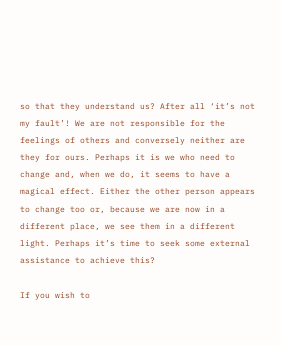so that they understand us? After all ‘it’s not my fault’! We are not responsible for the feelings of others and conversely neither are they for ours. Perhaps it is we who need to change and, when we do, it seems to have a magical effect. Either the other person appears to change too or, because we are now in a different place, we see them in a different light. Perhaps it’s time to seek some external assistance to achieve this?

If you wish to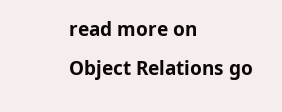read more on Object Relations go